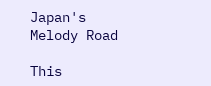Japan's Melody Road

This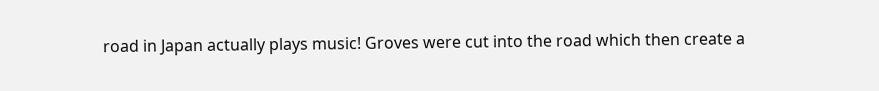road in Japan actually plays music! Groves were cut into the road which then create a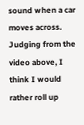sound when a car moves across. Judging from the video above, I think I would rather roll up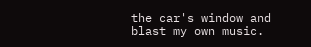the car's window and blast my own music.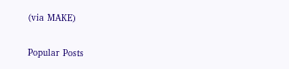(via MAKE)


Popular Posts